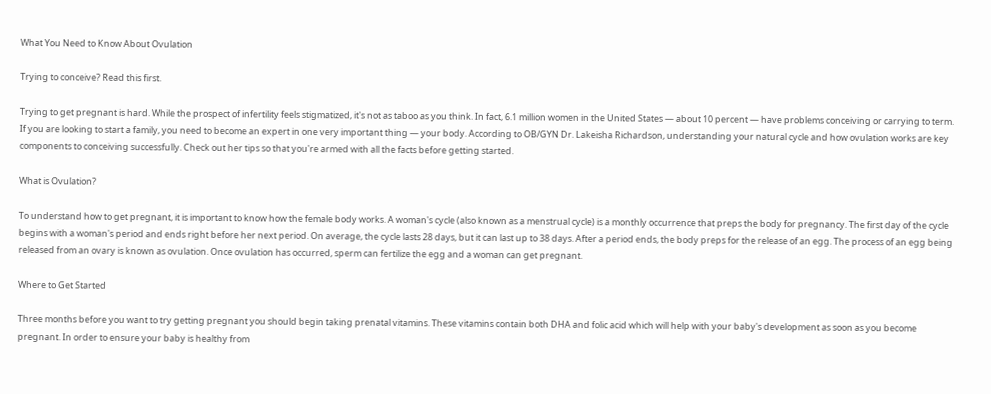What You Need to Know About Ovulation

Trying to conceive? Read this first.

Trying to get pregnant is hard. While the prospect of infertility feels stigmatized, it's not as taboo as you think. In fact, 6.1 million women in the United States — about 10 percent — have problems conceiving or carrying to term. If you are looking to start a family, you need to become an expert in one very important thing — your body. According to OB/GYN Dr. Lakeisha Richardson, understanding your natural cycle and how ovulation works are key components to conceiving successfully. Check out her tips so that you're armed with all the facts before getting started.

What is Ovulation?

To understand how to get pregnant, it is important to know how the female body works. A woman's cycle (also known as a menstrual cycle) is a monthly occurrence that preps the body for pregnancy. The first day of the cycle begins with a woman's period and ends right before her next period. On average, the cycle lasts 28 days, but it can last up to 38 days. After a period ends, the body preps for the release of an egg. The process of an egg being released from an ovary is known as ovulation. Once ovulation has occurred, sperm can fertilize the egg and a woman can get pregnant.

Where to Get Started

Three months before you want to try getting pregnant you should begin taking prenatal vitamins. These vitamins contain both DHA and folic acid which will help with your baby's development as soon as you become pregnant. In order to ensure your baby is healthy from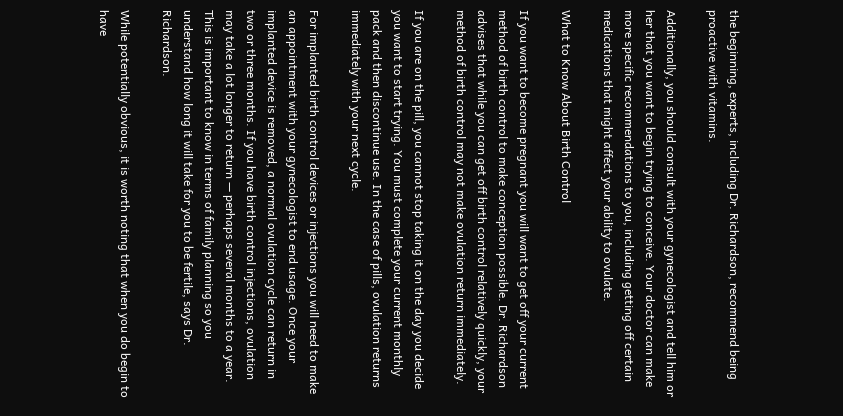the beginning, experts, including Dr. Richardson, recommend being proactive with vitamins.

Additionally, you should consult with your gynecologist and tell him or her that you want to begin trying to conceive. Your doctor can make more specific recommendations to you, including getting off certain medications that might affect your ability to ovulate.

What to Know About Birth Control

If you want to become pregnant you will want to get off your current method of birth control to make conception possible. Dr. Richardson advises that while you can get off birth control relatively quickly, your method of birth control may not make ovulation return immediately.

If you are on the pill, you cannot stop taking it on the day you decide you want to start trying. You must complete your current monthly pack and then discontinue use. In the case of pills, ovulation returns immediately with your next cycle.

For implanted birth control devices or injections you will need to make an appointment with your gynecologist to end usage. Once your implanted device is removed, a normal ovulation cycle can return in two or three months. If you have birth control injections, ovulation may take a lot longer to return — perhaps several months to a year. This is important to know in terms of family planning so you understand how long it will take for you to be fertile, says Dr. Richardson.

While potentially obvious, it is worth noting that when you do begin to have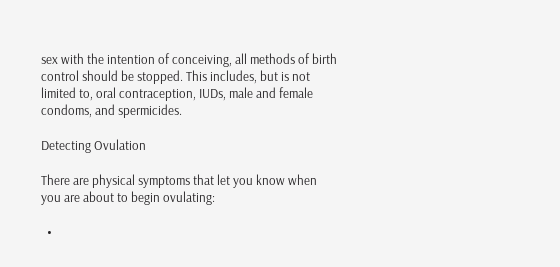sex with the intention of conceiving, all methods of birth control should be stopped. This includes, but is not limited to, oral contraception, IUDs, male and female condoms, and spermicides.

Detecting Ovulation

There are physical symptoms that let you know when you are about to begin ovulating:

  •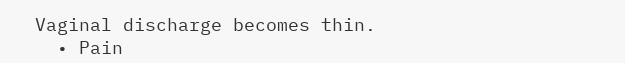Vaginal discharge becomes thin.
  • Pain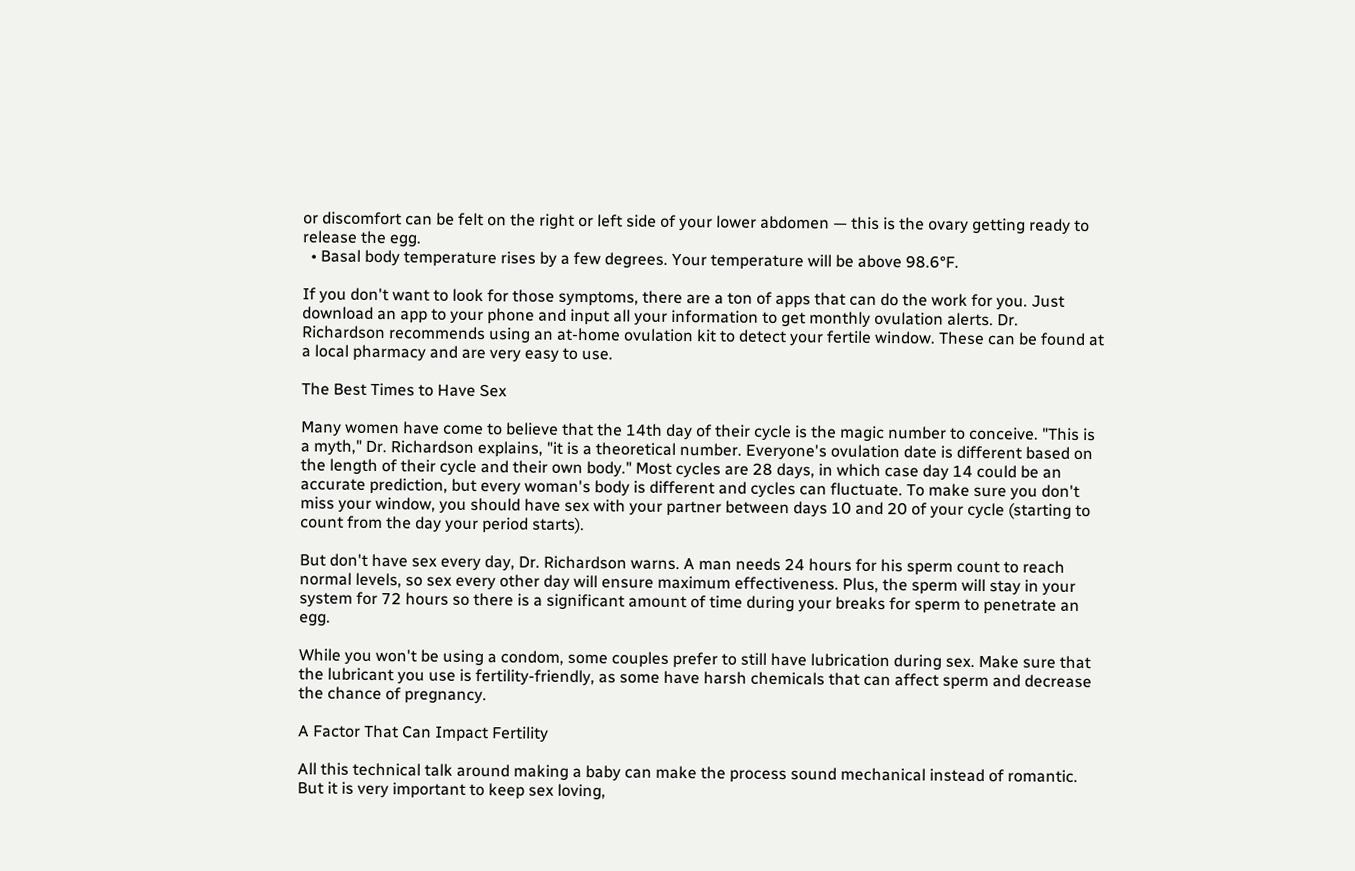or discomfort can be felt on the right or left side of your lower abdomen — this is the ovary getting ready to release the egg.
  • Basal body temperature rises by a few degrees. Your temperature will be above 98.6°F.

If you don't want to look for those symptoms, there are a ton of apps that can do the work for you. Just download an app to your phone and input all your information to get monthly ovulation alerts. Dr. Richardson recommends using an at-home ovulation kit to detect your fertile window. These can be found at a local pharmacy and are very easy to use.

The Best Times to Have Sex

Many women have come to believe that the 14th day of their cycle is the magic number to conceive. "This is a myth," Dr. Richardson explains, "it is a theoretical number. Everyone's ovulation date is different based on the length of their cycle and their own body." Most cycles are 28 days, in which case day 14 could be an accurate prediction, but every woman's body is different and cycles can fluctuate. To make sure you don't miss your window, you should have sex with your partner between days 10 and 20 of your cycle (starting to count from the day your period starts).

But don't have sex every day, Dr. Richardson warns. A man needs 24 hours for his sperm count to reach normal levels, so sex every other day will ensure maximum effectiveness. Plus, the sperm will stay in your system for 72 hours so there is a significant amount of time during your breaks for sperm to penetrate an egg.

While you won't be using a condom, some couples prefer to still have lubrication during sex. Make sure that the lubricant you use is fertility-friendly, as some have harsh chemicals that can affect sperm and decrease the chance of pregnancy.

A Factor That Can Impact Fertility

All this technical talk around making a baby can make the process sound mechanical instead of romantic. But it is very important to keep sex loving,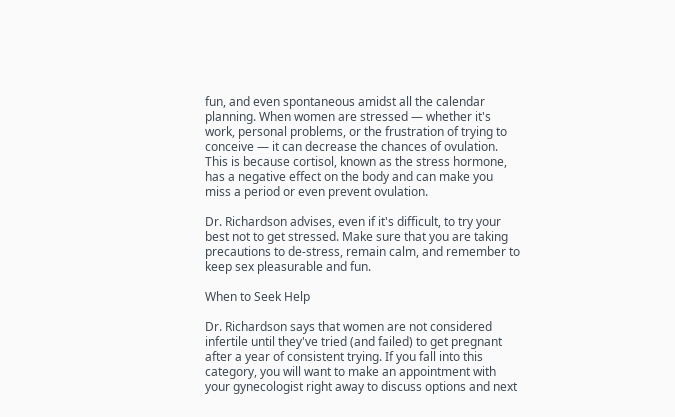fun, and even spontaneous amidst all the calendar planning. When women are stressed — whether it's work, personal problems, or the frustration of trying to conceive — it can decrease the chances of ovulation. This is because cortisol, known as the stress hormone, has a negative effect on the body and can make you miss a period or even prevent ovulation.

Dr. Richardson advises, even if it's difficult, to try your best not to get stressed. Make sure that you are taking precautions to de-stress, remain calm, and remember to keep sex pleasurable and fun.

When to Seek Help

Dr. Richardson says that women are not considered infertile until they've tried (and failed) to get pregnant after a year of consistent trying. If you fall into this category, you will want to make an appointment with your gynecologist right away to discuss options and next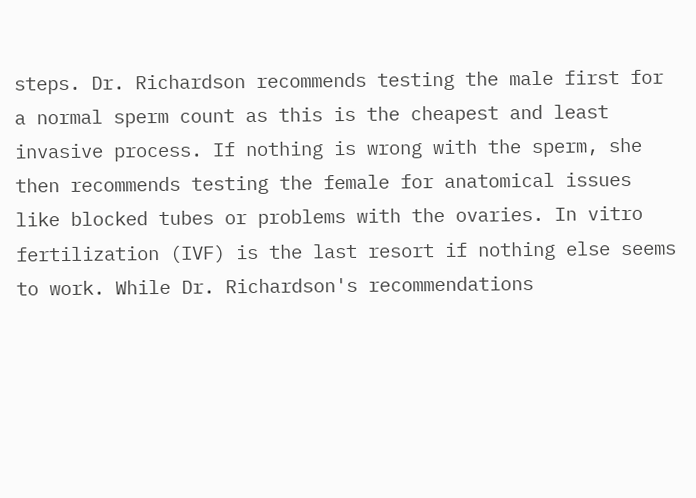steps. Dr. Richardson recommends testing the male first for a normal sperm count as this is the cheapest and least invasive process. If nothing is wrong with the sperm, she then recommends testing the female for anatomical issues like blocked tubes or problems with the ovaries. In vitro fertilization (IVF) is the last resort if nothing else seems to work. While Dr. Richardson's recommendations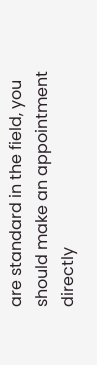are standard in the field, you should make an appointment directly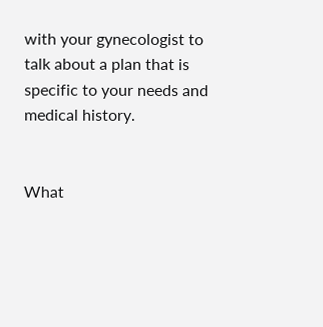with your gynecologist to talk about a plan that is specific to your needs and medical history.


What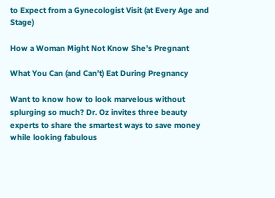to Expect from a Gynecologist Visit (at Every Age and Stage)

How a Woman Might Not Know She’s Pregnant

What You Can (and Can’t) Eat During Pregnancy

Want to know how to look marvelous without splurging so much? Dr. Oz invites three beauty experts to share the smartest ways to save money while looking fabulous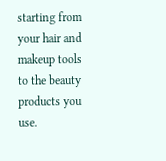starting from your hair and makeup tools to the beauty products you use.